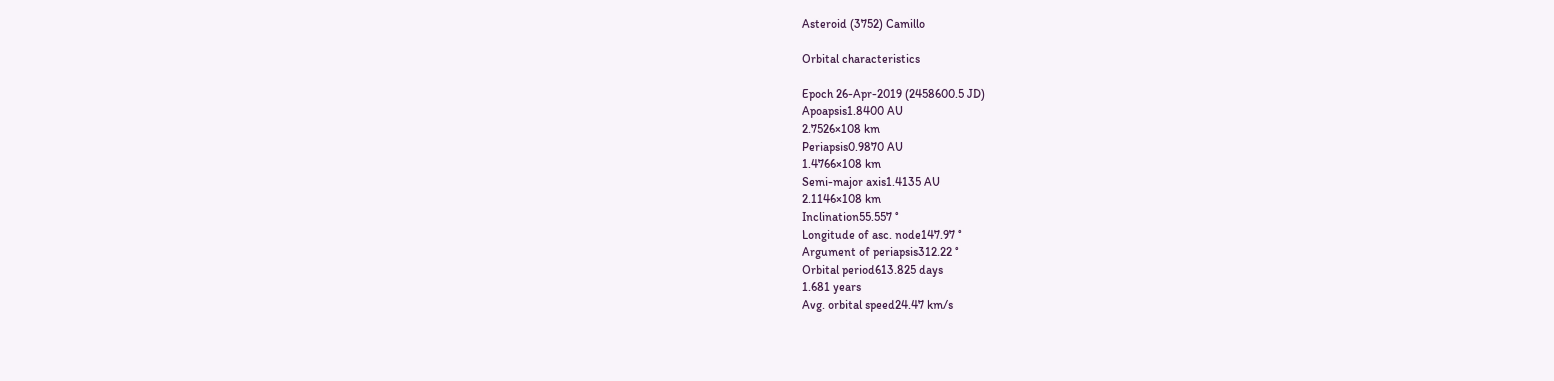Asteroid (3752) Camillo

Orbital characteristics

Epoch 26-Apr-2019 (2458600.5 JD)
Apoapsis1.8400 AU
2.7526×108 km
Periapsis0.9870 AU
1.4766×108 km
Semi-major axis1.4135 AU
2.1146×108 km
Inclination55.557 °
Longitude of asc. node147.97 °
Argument of periapsis312.22 °
Orbital period613.825 days
1.681 years
Avg. orbital speed24.47 km/s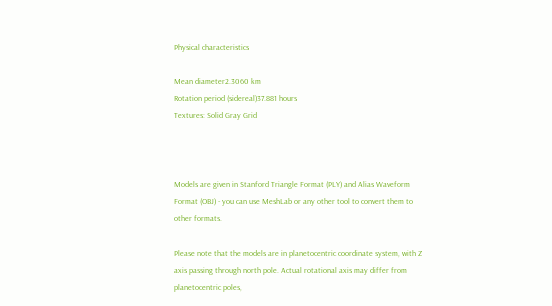Physical characteristics

Mean diameter2.3060 km
Rotation period (sidereal)37.881 hours
Textures: Solid Gray Grid



Models are given in Stanford Triangle Format (PLY) and Alias Waveform Format (OBJ) - you can use MeshLab or any other tool to convert them to other formats.

Please note that the models are in planetocentric coordinate system, with Z axis passing through north pole. Actual rotational axis may differ from planetocentric poles,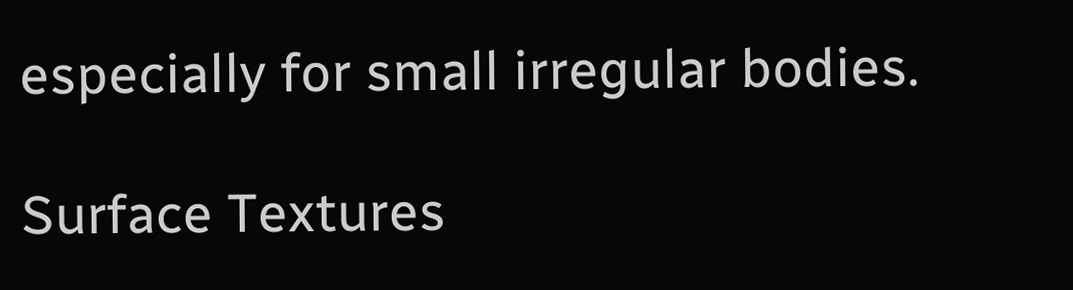especially for small irregular bodies.

Surface Textures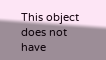This object does not have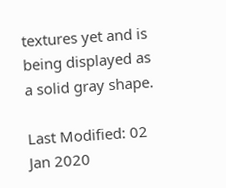textures yet and is being displayed as a solid gray shape.

Last Modified: 02 Jan 2020